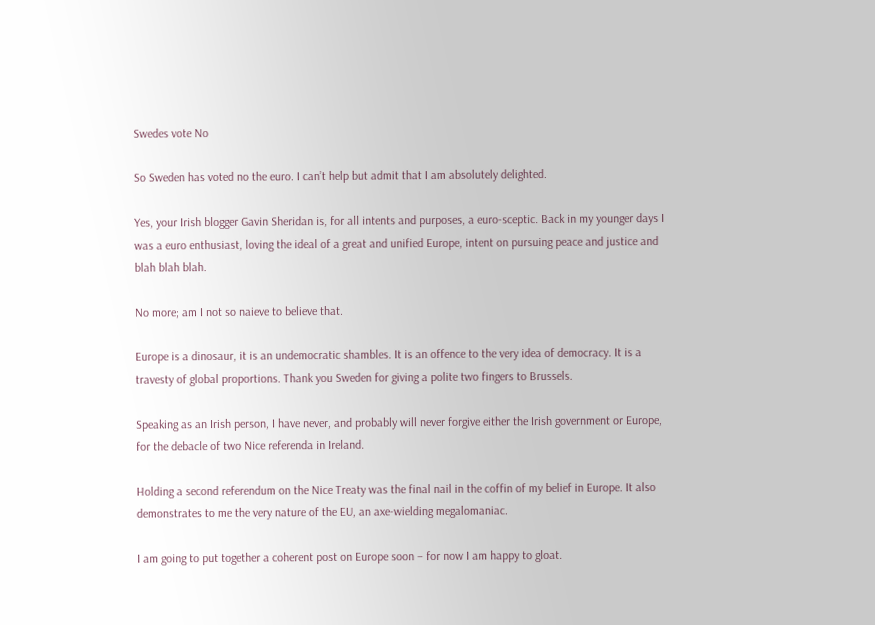Swedes vote No

So Sweden has voted no the euro. I can’t help but admit that I am absolutely delighted.

Yes, your Irish blogger Gavin Sheridan is, for all intents and purposes, a euro-sceptic. Back in my younger days I was a euro enthusiast, loving the ideal of a great and unified Europe, intent on pursuing peace and justice and blah blah blah.

No more; am I not so naieve to believe that.

Europe is a dinosaur, it is an undemocratic shambles. It is an offence to the very idea of democracy. It is a travesty of global proportions. Thank you Sweden for giving a polite two fingers to Brussels.

Speaking as an Irish person, I have never, and probably will never forgive either the Irish government or Europe, for the debacle of two Nice referenda in Ireland.

Holding a second referendum on the Nice Treaty was the final nail in the coffin of my belief in Europe. It also demonstrates to me the very nature of the EU, an axe-wielding megalomaniac.

I am going to put together a coherent post on Europe soon – for now I am happy to gloat.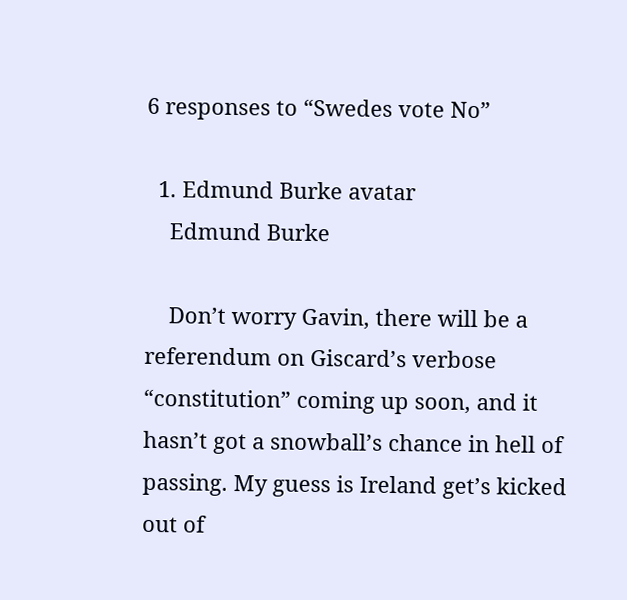6 responses to “Swedes vote No”

  1. Edmund Burke avatar
    Edmund Burke

    Don’t worry Gavin, there will be a referendum on Giscard’s verbose “constitution” coming up soon, and it hasn’t got a snowball’s chance in hell of passing. My guess is Ireland get’s kicked out of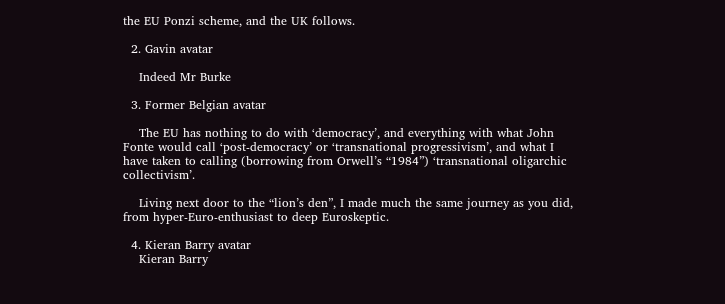the EU Ponzi scheme, and the UK follows.

  2. Gavin avatar

    Indeed Mr Burke

  3. Former Belgian avatar

    The EU has nothing to do with ‘democracy’, and everything with what John Fonte would call ‘post-democracy’ or ‘transnational progressivism’, and what I have taken to calling (borrowing from Orwell’s “1984”) ‘transnational oligarchic collectivism’.

    Living next door to the “lion’s den”, I made much the same journey as you did, from hyper-Euro-enthusiast to deep Euroskeptic.

  4. Kieran Barry avatar
    Kieran Barry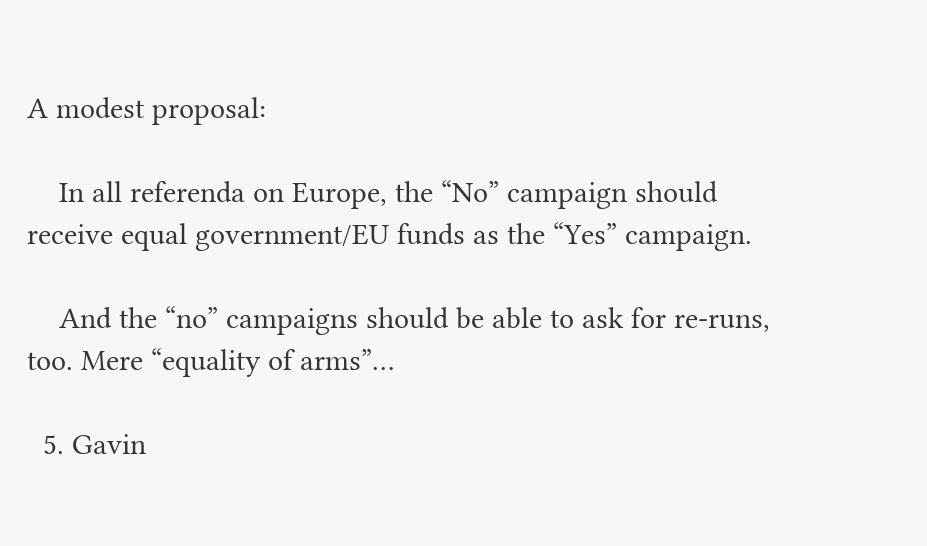A modest proposal:

    In all referenda on Europe, the “No” campaign should receive equal government/EU funds as the “Yes” campaign.

    And the “no” campaigns should be able to ask for re-runs, too. Mere “equality of arms”…

  5. Gavin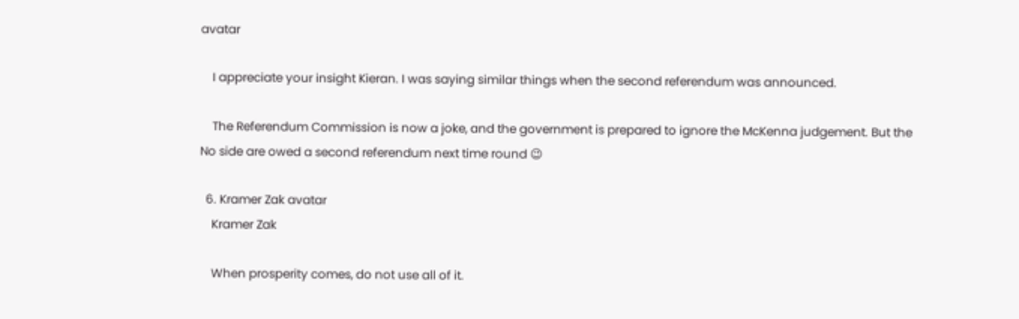avatar

    I appreciate your insight Kieran. I was saying similar things when the second referendum was announced.

    The Referendum Commission is now a joke, and the government is prepared to ignore the McKenna judgement. But the No side are owed a second referendum next time round 😉

  6. Kramer Zak avatar
    Kramer Zak

    When prosperity comes, do not use all of it.